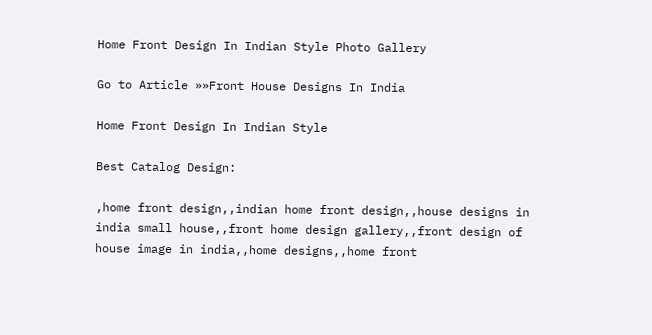Home Front Design In Indian Style Photo Gallery

Go to Article »»Front House Designs In India

Home Front Design In Indian Style

Best Catalog Design:

,home front design,,indian home front design,,house designs in india small house,,front home design gallery,,front design of house image in india,,home designs,,home front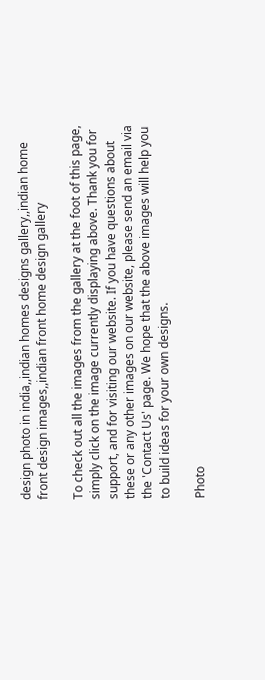design photo in india,,indian homes designs gallery,,indian home front design images,,indian front home design gallery

To check out all the images from the gallery at the foot of this page, simply click on the image currently displaying above. Thank you for support, and for visiting our website. If you have questions about these or any other images on our website, please send an email via the 'Contact Us' page. We hope that the above images will help you to build ideas for your own designs.

Photo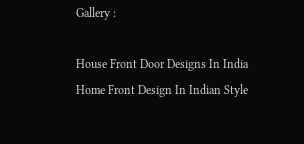Gallery :

House Front Door Designs In India  Home Front Design In Indian Style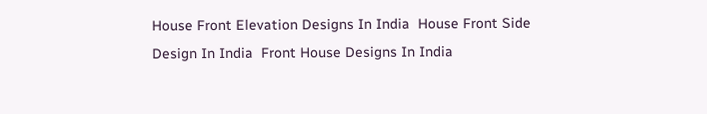House Front Elevation Designs In India  House Front Side Design In India  Front House Designs In India